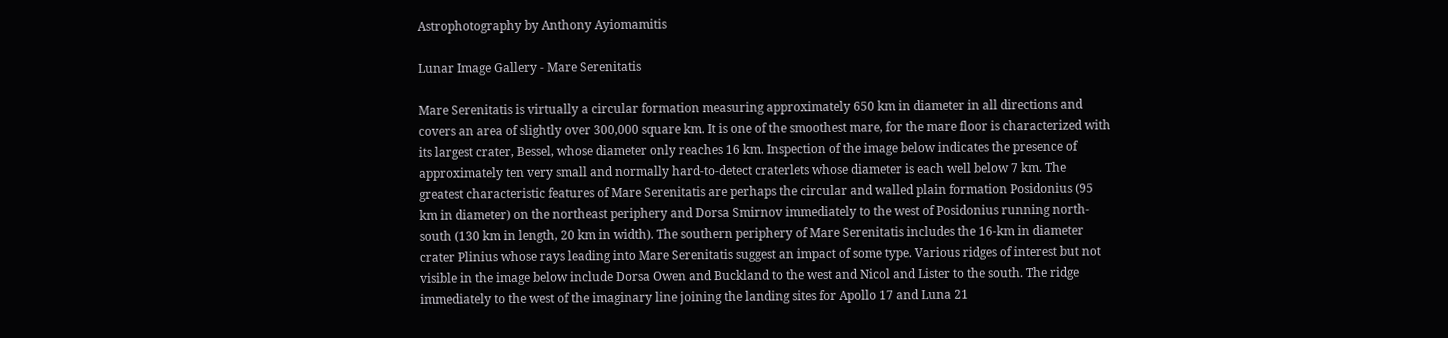Astrophotography by Anthony Ayiomamitis

Lunar Image Gallery - Mare Serenitatis

Mare Serenitatis is virtually a circular formation measuring approximately 650 km in diameter in all directions and covers an area of slightly over 300,000 square km. It is one of the smoothest mare, for the mare floor is characterized with its largest crater, Bessel, whose diameter only reaches 16 km. Inspection of the image below indicates the presence of approximately ten very small and normally hard-to-detect craterlets whose diameter is each well below 7 km. The greatest characteristic features of Mare Serenitatis are perhaps the circular and walled plain formation Posidonius (95 km in diameter) on the northeast periphery and Dorsa Smirnov immediately to the west of Posidonius running north-south (130 km in length, 20 km in width). The southern periphery of Mare Serenitatis includes the 16-km in diameter crater Plinius whose rays leading into Mare Serenitatis suggest an impact of some type. Various ridges of interest but not visible in the image below include Dorsa Owen and Buckland to the west and Nicol and Lister to the south. The ridge immediately to the west of the imaginary line joining the landing sites for Apollo 17 and Luna 21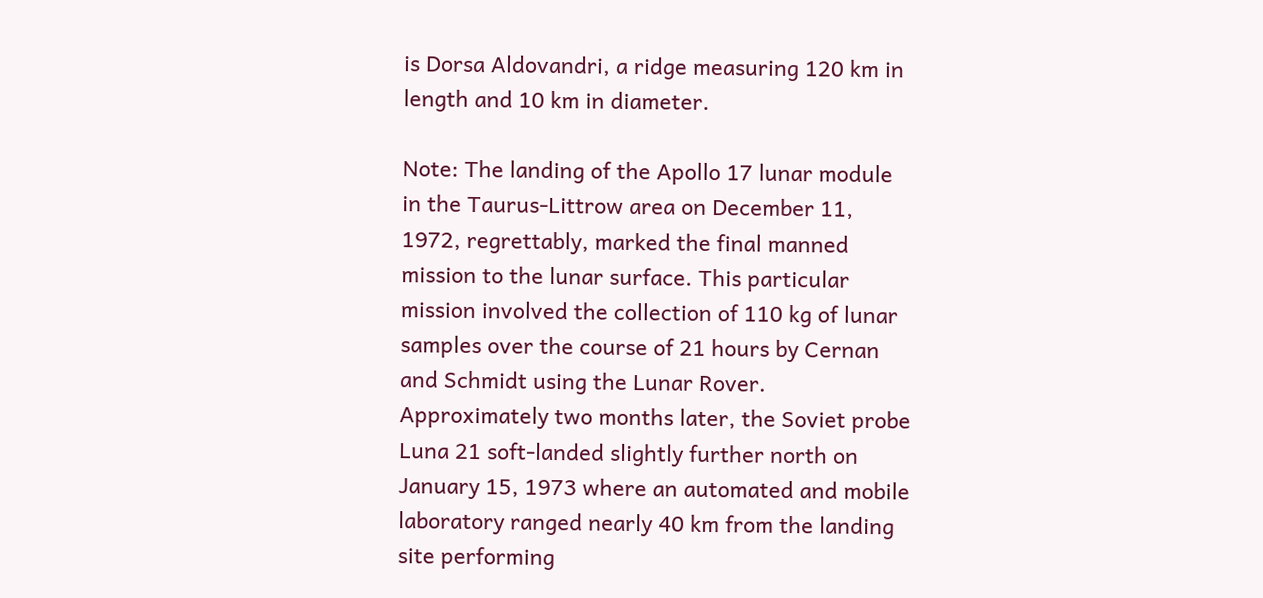is Dorsa Aldovandri, a ridge measuring 120 km in length and 10 km in diameter.

Note: The landing of the Apollo 17 lunar module in the Taurus-Littrow area on December 11, 1972, regrettably, marked the final manned mission to the lunar surface. This particular mission involved the collection of 110 kg of lunar samples over the course of 21 hours by Cernan and Schmidt using the Lunar Rover. Approximately two months later, the Soviet probe Luna 21 soft-landed slightly further north on January 15, 1973 where an automated and mobile laboratory ranged nearly 40 km from the landing site performing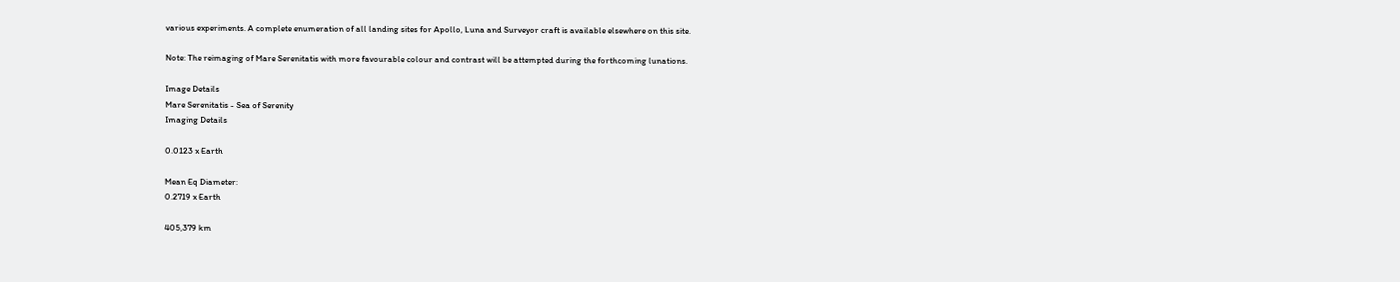various experiments. A complete enumeration of all landing sites for Apollo, Luna and Surveyor craft is available elsewhere on this site.

Note: The reimaging of Mare Serenitatis with more favourable colour and contrast will be attempted during the forthcoming lunations.

Image Details
Mare Serenitatis - Sea of Serenity
Imaging Details

0.0123 x Earth

Mean Eq Diameter:
0.2719 x Earth

405,379 km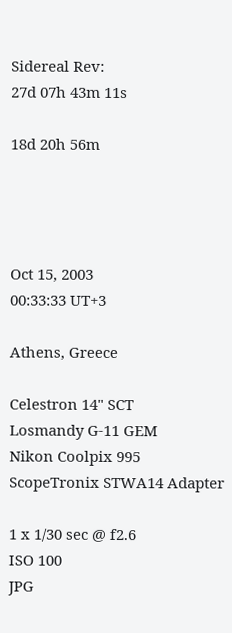Sidereal Rev:
27d 07h 43m 11s

18d 20h 56m




Oct 15, 2003
00:33:33 UT+3

Athens, Greece

Celestron 14" SCT
Losmandy G-11 GEM
Nikon Coolpix 995
ScopeTronix STWA14 Adapter

1 x 1/30 sec @ f2.6
ISO 100
JPG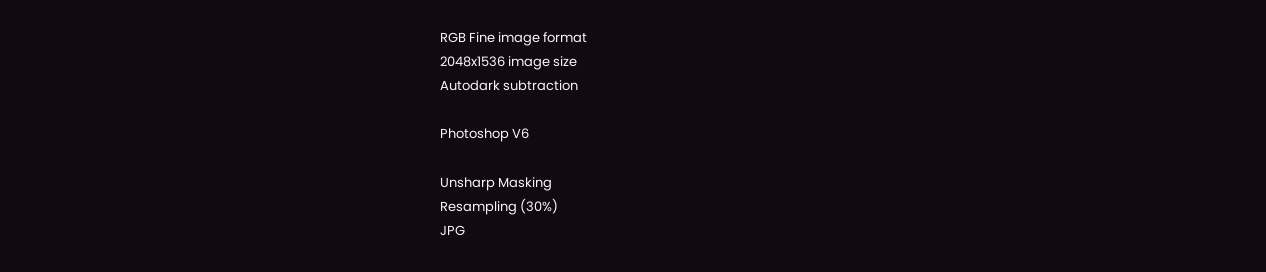RGB Fine image format
2048x1536 image size
Autodark subtraction

Photoshop V6

Unsharp Masking
Resampling (30%)
JPG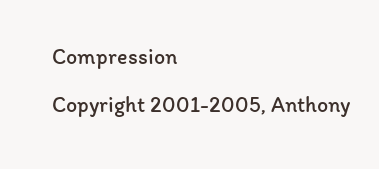Compression

Copyright 2001-2005, Anthony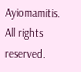Ayiomamitis. All rights reserved.